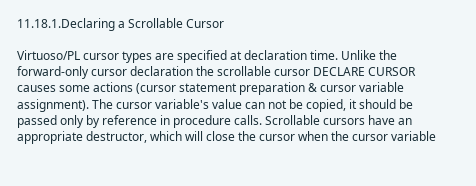11.18.1.Declaring a Scrollable Cursor

Virtuoso/PL cursor types are specified at declaration time. Unlike the forward-only cursor declaration the scrollable cursor DECLARE CURSOR causes some actions (cursor statement preparation & cursor variable assignment). The cursor variable's value can not be copied, it should be passed only by reference in procedure calls. Scrollable cursors have an appropriate destructor, which will close the cursor when the cursor variable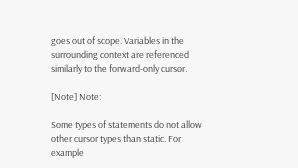goes out of scope. Variables in the surrounding context are referenced similarly to the forward-only cursor.

[Note] Note:

Some types of statements do not allow other cursor types than static. For example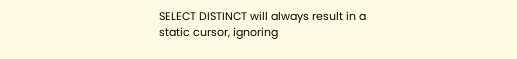SELECT DISTINCT will always result in a static cursor, ignoring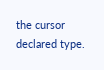the cursor declared type.